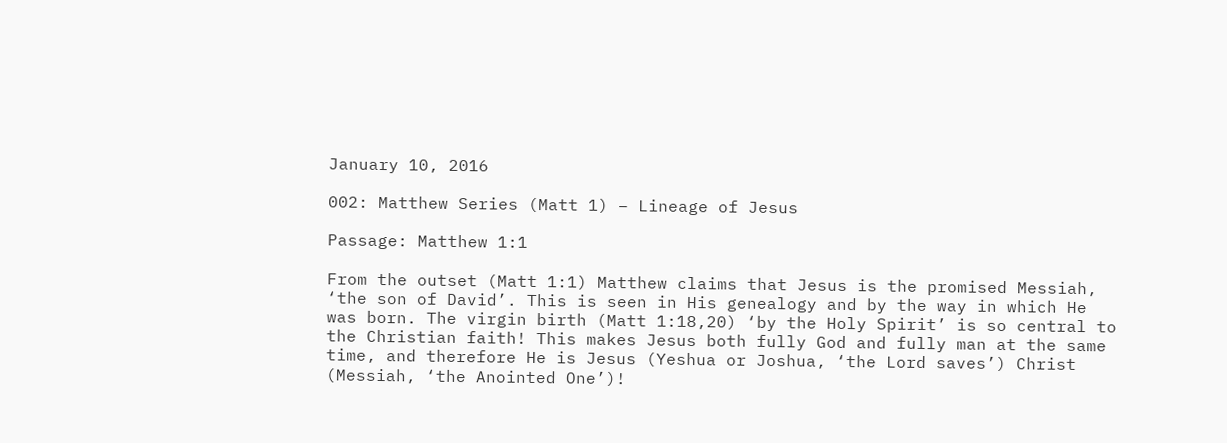January 10, 2016

002: Matthew Series (Matt 1) – Lineage of Jesus

Passage: Matthew 1:1

From the outset (Matt 1:1) Matthew claims that Jesus is the promised Messiah, ‘the son of David’. This is seen in His genealogy and by the way in which He was born. The virgin birth (Matt 1:18,20) ‘by the Holy Spirit’ is so central to the Christian faith! This makes Jesus both fully God and fully man at the same time, and therefore He is Jesus (Yeshua or Joshua, ‘the Lord saves’) Christ (Messiah, ‘the Anointed One’)!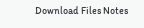Download Files Notes